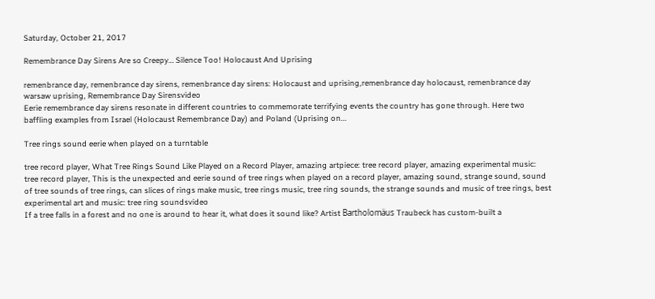Saturday, October 21, 2017

Remembrance Day Sirens Are so Creepy… Silence Too! Holocaust And Uprising

remenbrance day, remenbrance day sirens, remenbrance day sirens: Holocaust and uprising,remenbrance day holocaust, remenbrance day warsaw uprising, Remembrance Day Sirensvideo
Eerie remembrance day sirens resonate in different countries to commemorate terrifying events the country has gone through. Here two baffling examples from Israel (Holocaust Remembrance Day) and Poland (Uprising on...

Tree rings sound eerie when played on a turntable

tree record player, What Tree Rings Sound Like Played on a Record Player, amazing artpiece: tree record player, amazing experimental music: tree record player, This is the unexpected and eerie sound of tree rings when played on a record player, amazing sound, strange sound, sound of tree sounds of tree rings, can slices of rings make music, tree rings music, tree ring sounds, the strange sounds and music of tree rings, best experimental art and music: tree ring soundsvideo
If a tree falls in a forest and no one is around to hear it, what does it sound like? Artist Bartholomäus Traubeck has custom-built a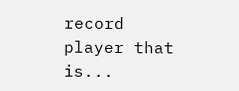record player that is...